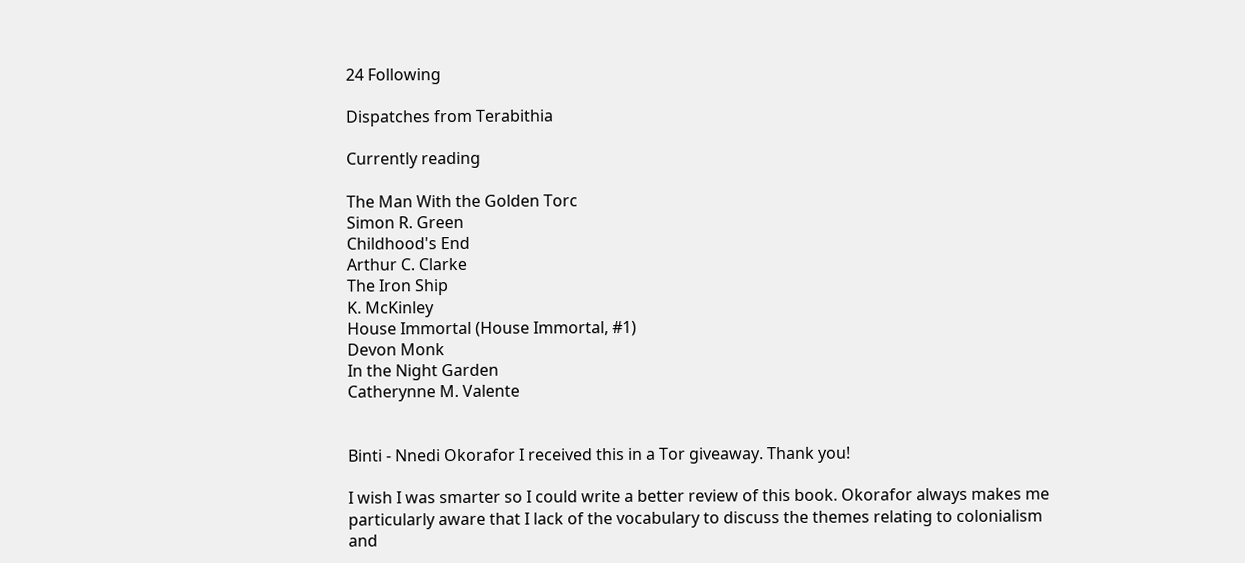24 Following

Dispatches from Terabithia

Currently reading

The Man With the Golden Torc
Simon R. Green
Childhood's End
Arthur C. Clarke
The Iron Ship
K. McKinley
House Immortal (House Immortal, #1)
Devon Monk
In the Night Garden
Catherynne M. Valente


Binti - Nnedi Okorafor I received this in a Tor giveaway. Thank you!

I wish I was smarter so I could write a better review of this book. Okorafor always makes me particularly aware that I lack of the vocabulary to discuss the themes relating to colonialism and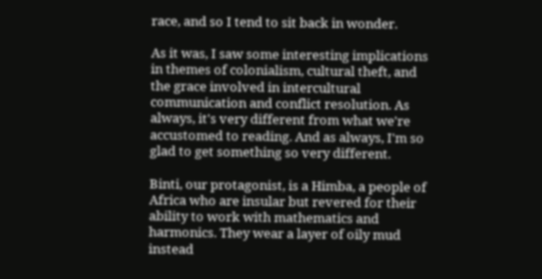race, and so I tend to sit back in wonder.

As it was, I saw some interesting implications in themes of colonialism, cultural theft, and the grace involved in intercultural communication and conflict resolution. As always, it's very different from what we're accustomed to reading. And as always, I'm so glad to get something so very different.

Binti, our protagonist, is a Himba, a people of Africa who are insular but revered for their ability to work with mathematics and harmonics. They wear a layer of oily mud instead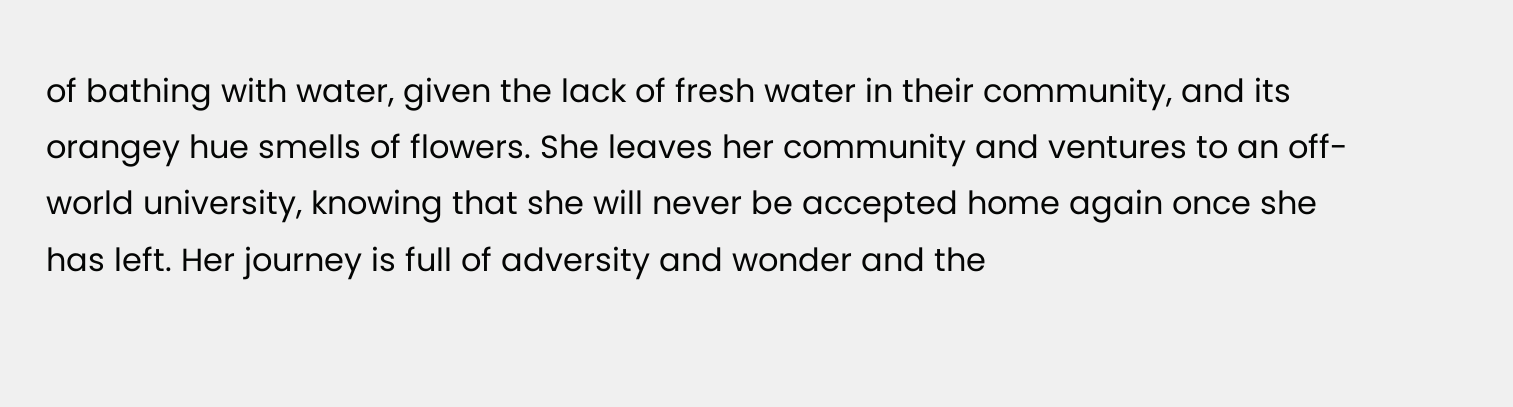of bathing with water, given the lack of fresh water in their community, and its orangey hue smells of flowers. She leaves her community and ventures to an off-world university, knowing that she will never be accepted home again once she has left. Her journey is full of adversity and wonder and the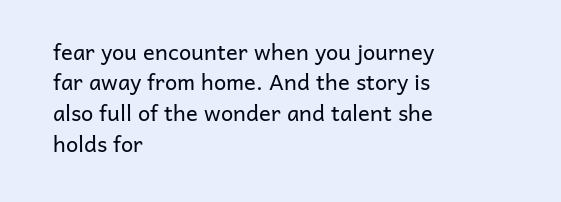fear you encounter when you journey far away from home. And the story is also full of the wonder and talent she holds for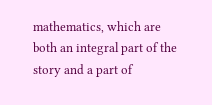mathematics, which are both an integral part of the story and a part of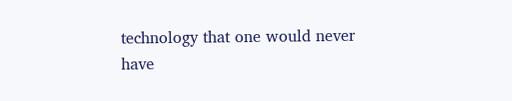technology that one would never have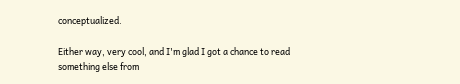conceptualized.

Either way, very cool, and I'm glad I got a chance to read something else from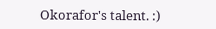Okorafor's talent. :)